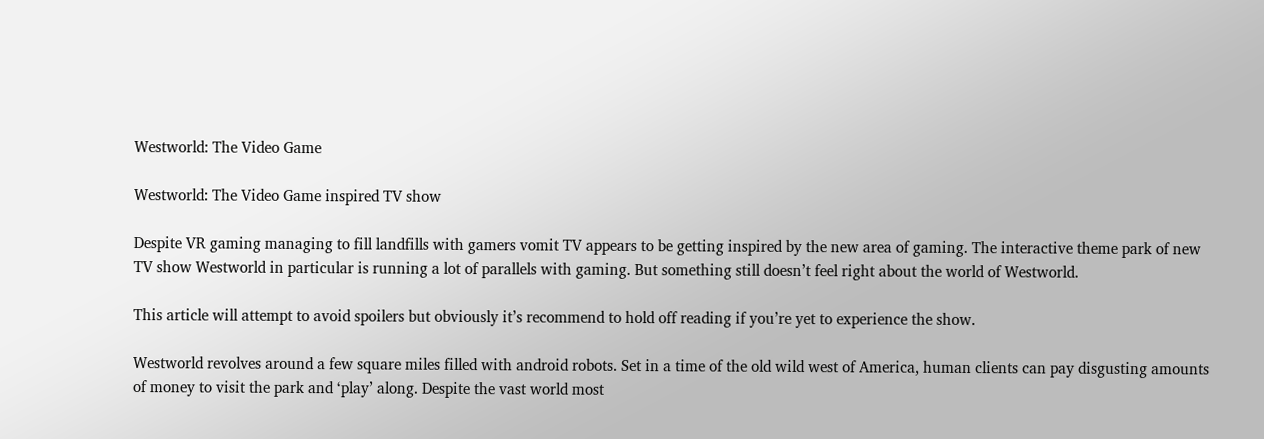Westworld: The Video Game

Westworld: The Video Game inspired TV show

Despite VR gaming managing to fill landfills with gamers vomit TV appears to be getting inspired by the new area of gaming. The interactive theme park of new TV show Westworld in particular is running a lot of parallels with gaming. But something still doesn’t feel right about the world of Westworld.

This article will attempt to avoid spoilers but obviously it’s recommend to hold off reading if you’re yet to experience the show.

Westworld revolves around a few square miles filled with android robots. Set in a time of the old wild west of America, human clients can pay disgusting amounts of money to visit the park and ‘play’ along. Despite the vast world most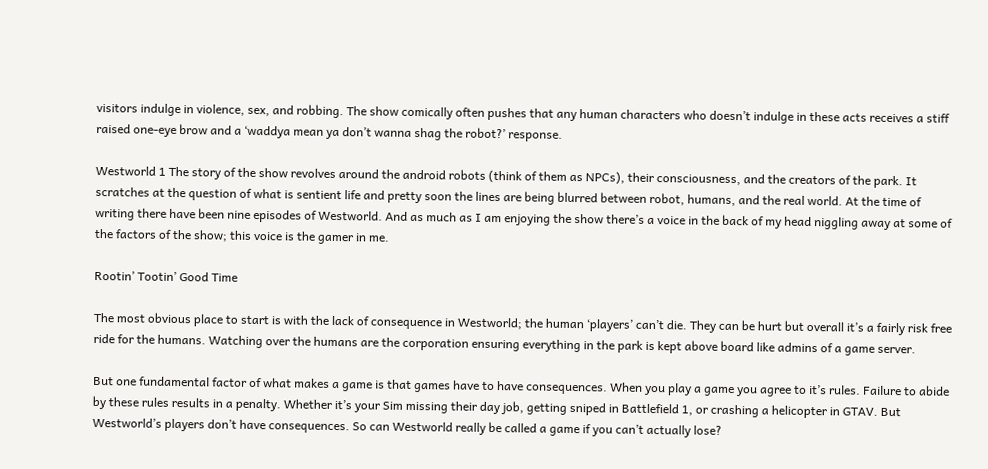visitors indulge in violence, sex, and robbing. The show comically often pushes that any human characters who doesn’t indulge in these acts receives a stiff raised one-eye brow and a ‘waddya mean ya don’t wanna shag the robot?’ response.

Westworld 1 The story of the show revolves around the android robots (think of them as NPCs), their consciousness, and the creators of the park. It scratches at the question of what is sentient life and pretty soon the lines are being blurred between robot, humans, and the real world. At the time of writing there have been nine episodes of Westworld. And as much as I am enjoying the show there’s a voice in the back of my head niggling away at some of the factors of the show; this voice is the gamer in me.

Rootin’ Tootin’ Good Time

The most obvious place to start is with the lack of consequence in Westworld; the human ‘players’ can’t die. They can be hurt but overall it’s a fairly risk free ride for the humans. Watching over the humans are the corporation ensuring everything in the park is kept above board like admins of a game server.

But one fundamental factor of what makes a game is that games have to have consequences. When you play a game you agree to it’s rules. Failure to abide by these rules results in a penalty. Whether it’s your Sim missing their day job, getting sniped in Battlefield 1, or crashing a helicopter in GTAV. But Westworld’s players don’t have consequences. So can Westworld really be called a game if you can’t actually lose?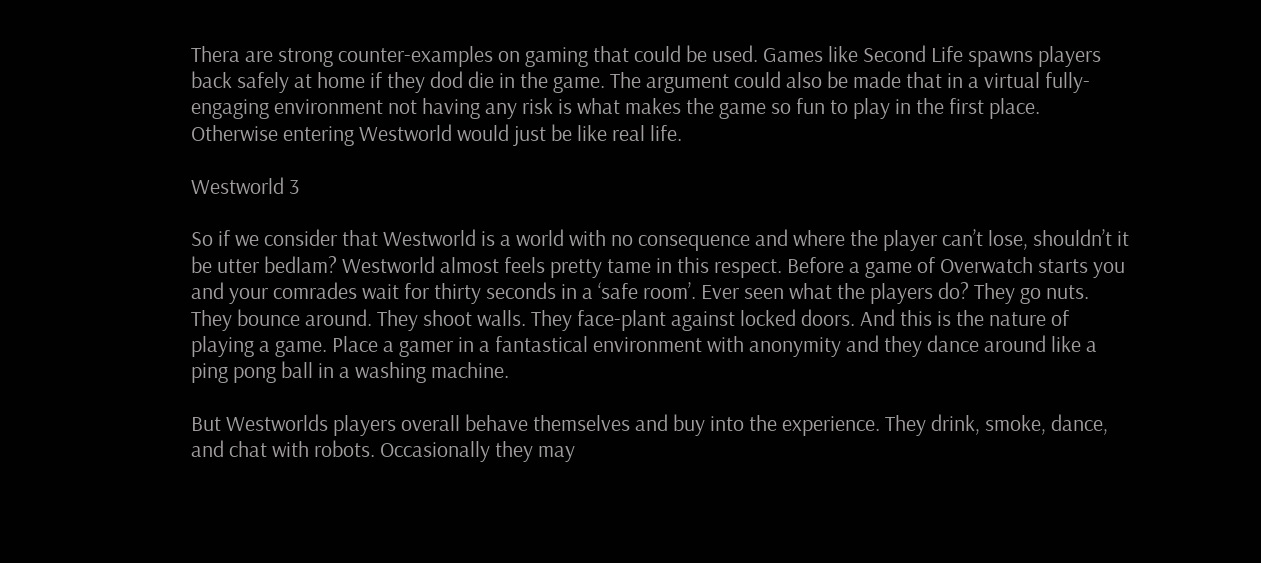Thera are strong counter-examples on gaming that could be used. Games like Second Life spawns players back safely at home if they dod die in the game. The argument could also be made that in a virtual fully-engaging environment not having any risk is what makes the game so fun to play in the first place. Otherwise entering Westworld would just be like real life.

Westworld 3

So if we consider that Westworld is a world with no consequence and where the player can’t lose, shouldn’t it be utter bedlam? Westworld almost feels pretty tame in this respect. Before a game of Overwatch starts you and your comrades wait for thirty seconds in a ‘safe room’. Ever seen what the players do? They go nuts. They bounce around. They shoot walls. They face-plant against locked doors. And this is the nature of playing a game. Place a gamer in a fantastical environment with anonymity and they dance around like a ping pong ball in a washing machine.

But Westworlds players overall behave themselves and buy into the experience. They drink, smoke, dance, and chat with robots. Occasionally they may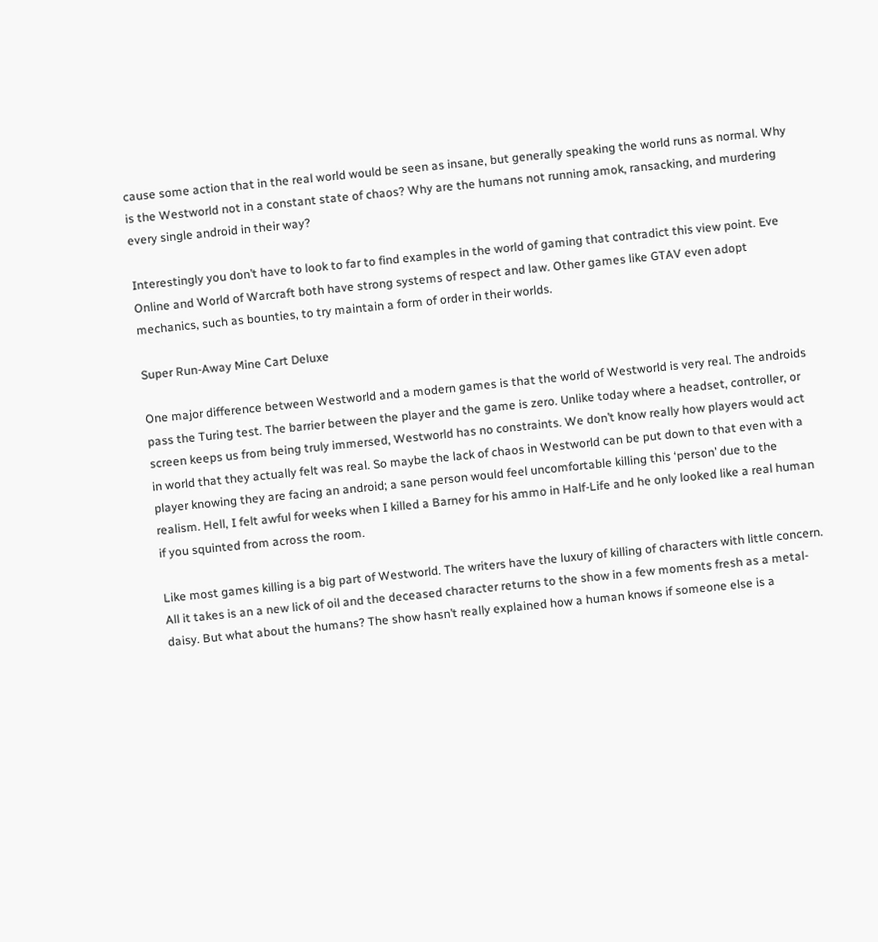cause some action that in the real world would be seen as insane, but generally speaking the world runs as normal. Why is the Westworld not in a constant state of chaos? Why are the humans not running amok, ransacking, and murdering every single android in their way?

Interestingly you don’t have to look to far to find examples in the world of gaming that contradict this view point. Eve Online and World of Warcraft both have strong systems of respect and law. Other games like GTAV even adopt mechanics, such as bounties, to try maintain a form of order in their worlds.

Super Run-Away Mine Cart Deluxe

One major difference between Westworld and a modern games is that the world of Westworld is very real. The androids pass the Turing test. The barrier between the player and the game is zero. Unlike today where a headset, controller, or screen keeps us from being truly immersed, Westworld has no constraints. We don’t know really how players would act in world that they actually felt was real. So maybe the lack of chaos in Westworld can be put down to that even with a player knowing they are facing an android; a sane person would feel uncomfortable killing this ‘person’ due to the realism. Hell, I felt awful for weeks when I killed a Barney for his ammo in Half-Life and he only looked like a real human if you squinted from across the room.

Like most games killing is a big part of Westworld. The writers have the luxury of killing of characters with little concern. All it takes is an a new lick of oil and the deceased character returns to the show in a few moments fresh as a metal-daisy. But what about the humans? The show hasn’t really explained how a human knows if someone else is a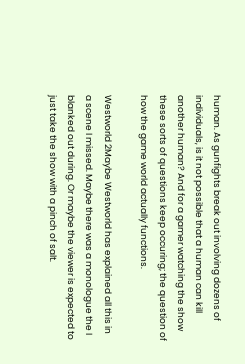human. As gunfights break out involving dozens of individuals, is it not possible that a human can kill another human? And for a gamer watching the show these sorts of questions keep occuring; the question of how the game world actually functions.

Westworld 2Maybe Westworld has explained all this in a scene I missed. Maybe there was a monologue the I blanked out during. Or maybe the viewer is expected to just take the show with a pinch of salt.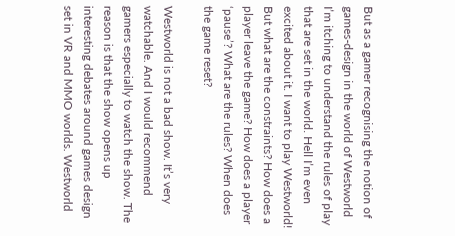But as a gamer recognising the notion of games-design in the world of Westworld I’m itching to understand the rules of play that are set in the world. Hell I’m even excited about it. I want to play Westworld! But what are the constraints? How does a player leave the game? How does a player ‘pause’? What are the rules? When does the game reset?

Westworld is not a bad show. It’s very watchable. And I would recommend gamers especially to watch the show. The reason is that the show opens up interesting debates around games design set in VR and MMO worlds. Westworld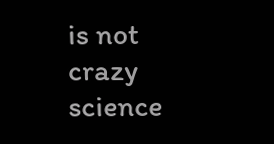is not crazy science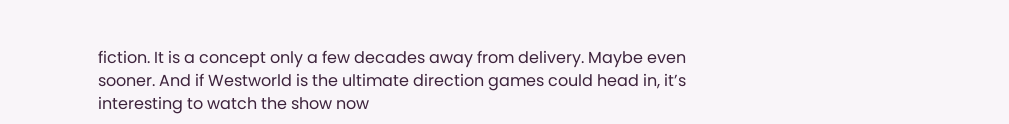fiction. It is a concept only a few decades away from delivery. Maybe even sooner. And if Westworld is the ultimate direction games could head in, it’s interesting to watch the show now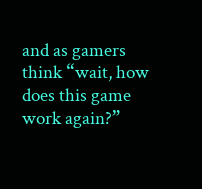and as gamers think “wait, how does this game work again?”